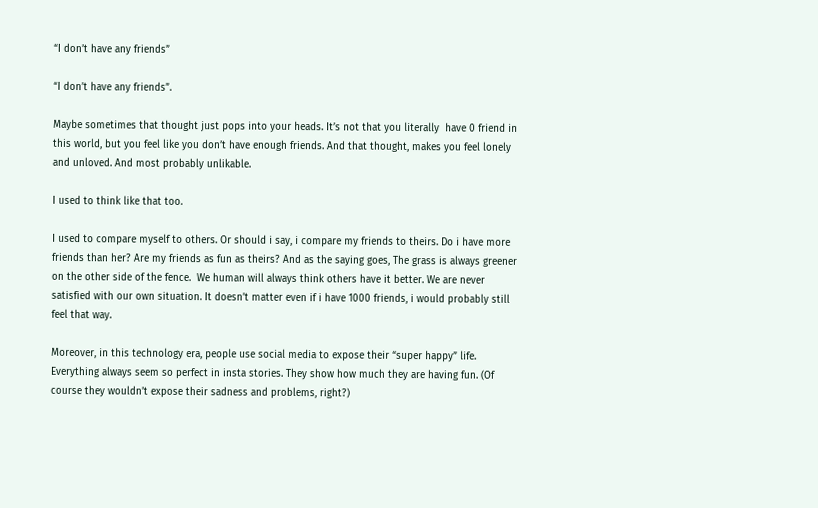“I don’t have any friends”

“I don’t have any friends”.

Maybe sometimes that thought just pops into your heads. It’s not that you literally  have 0 friend in this world, but you feel like you don’t have enough friends. And that thought, makes you feel lonely and unloved. And most probably unlikable.

I used to think like that too.

I used to compare myself to others. Or should i say, i compare my friends to theirs. Do i have more friends than her? Are my friends as fun as theirs? And as the saying goes, The grass is always greener on the other side of the fence.  We human will always think others have it better. We are never satisfied with our own situation. It doesn’t matter even if i have 1000 friends, i would probably still feel that way.

Moreover, in this technology era, people use social media to expose their “super happy” life. Everything always seem so perfect in insta stories. They show how much they are having fun. (Of course they wouldn’t expose their sadness and problems, right?)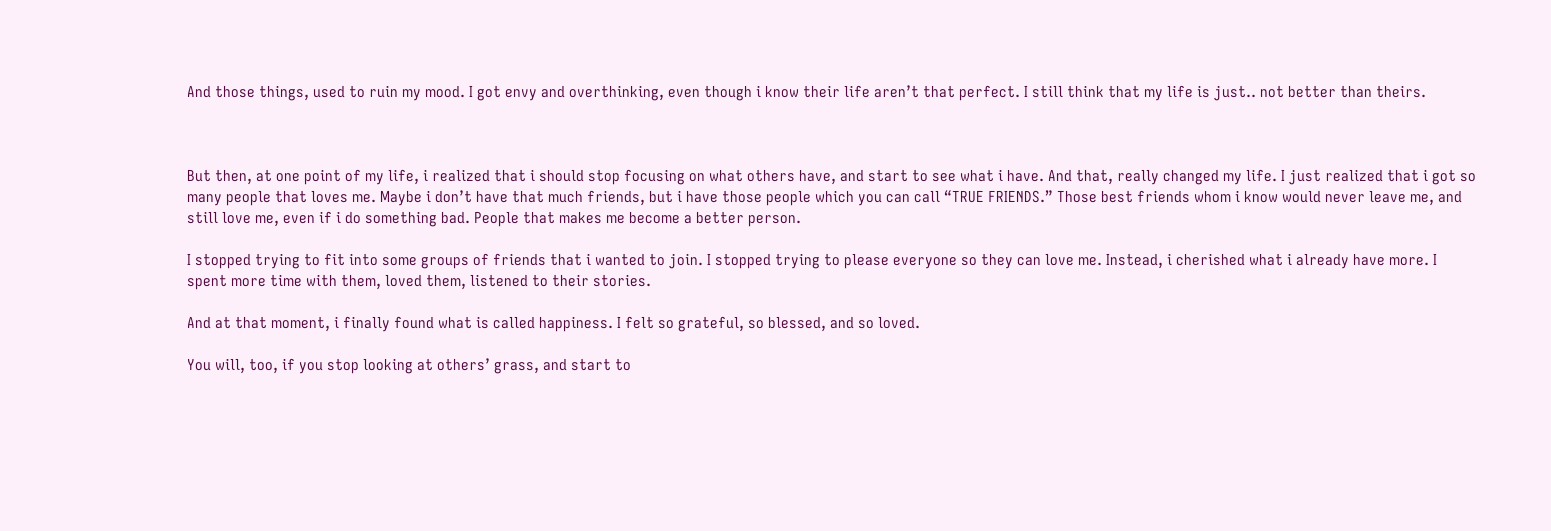And those things, used to ruin my mood. I got envy and overthinking, even though i know their life aren’t that perfect. I still think that my life is just.. not better than theirs.



But then, at one point of my life, i realized that i should stop focusing on what others have, and start to see what i have. And that, really changed my life. I just realized that i got so many people that loves me. Maybe i don’t have that much friends, but i have those people which you can call “TRUE FRIENDS.” Those best friends whom i know would never leave me, and still love me, even if i do something bad. People that makes me become a better person.

I stopped trying to fit into some groups of friends that i wanted to join. I stopped trying to please everyone so they can love me. Instead, i cherished what i already have more. I spent more time with them, loved them, listened to their stories.

And at that moment, i finally found what is called happiness. I felt so grateful, so blessed, and so loved.

You will, too, if you stop looking at others’ grass, and start to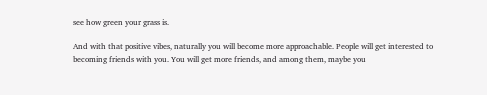see how green your grass is.

And with that positive vibes, naturally you will become more approachable. People will get interested to becoming friends with you. You will get more friends, and among them, maybe you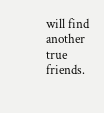will find another true friends.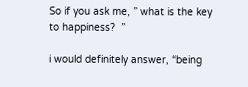So if you ask me, ” what is the key to happiness?  ”

i would definitely answer, “being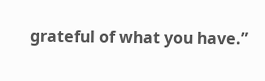grateful of what you have.”